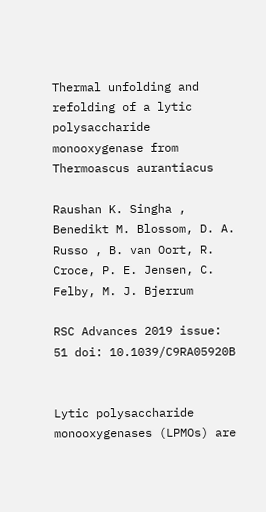Thermal unfolding and refolding of a lytic polysaccharide monooxygenase from Thermoascus aurantiacus

Raushan K. Singha , Benedikt M. Blossom, D. A. Russo , B. van Oort, R. Croce, P. E. Jensen, C. Felby, M. J. Bjerrum

RSC Advances 2019 issue: 51 doi: 10.1039/C9RA05920B


Lytic polysaccharide monooxygenases (LPMOs) are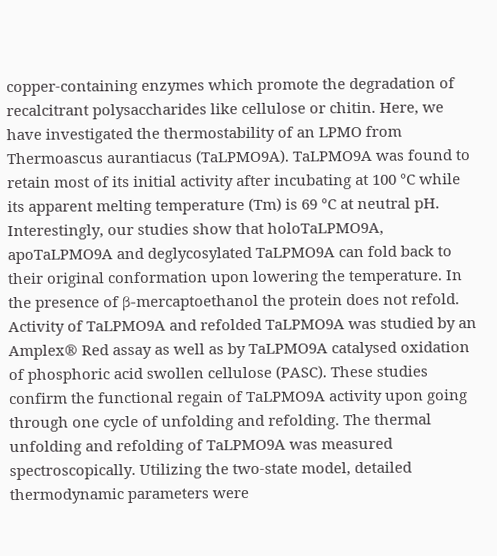copper-containing enzymes which promote the degradation of recalcitrant polysaccharides like cellulose or chitin. Here, we have investigated the thermostability of an LPMO from Thermoascus aurantiacus (TaLPMO9A). TaLPMO9A was found to retain most of its initial activity after incubating at 100 °C while its apparent melting temperature (Tm) is 69 °C at neutral pH. Interestingly, our studies show that holoTaLPMO9A, apoTaLPMO9A and deglycosylated TaLPMO9A can fold back to their original conformation upon lowering the temperature. In the presence of β-mercaptoethanol the protein does not refold. Activity of TaLPMO9A and refolded TaLPMO9A was studied by an Amplex® Red assay as well as by TaLPMO9A catalysed oxidation of phosphoric acid swollen cellulose (PASC). These studies confirm the functional regain of TaLPMO9A activity upon going through one cycle of unfolding and refolding. The thermal unfolding and refolding of TaLPMO9A was measured spectroscopically. Utilizing the two-state model, detailed thermodynamic parameters were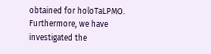obtained for holoTaLPMO. Furthermore, we have investigated the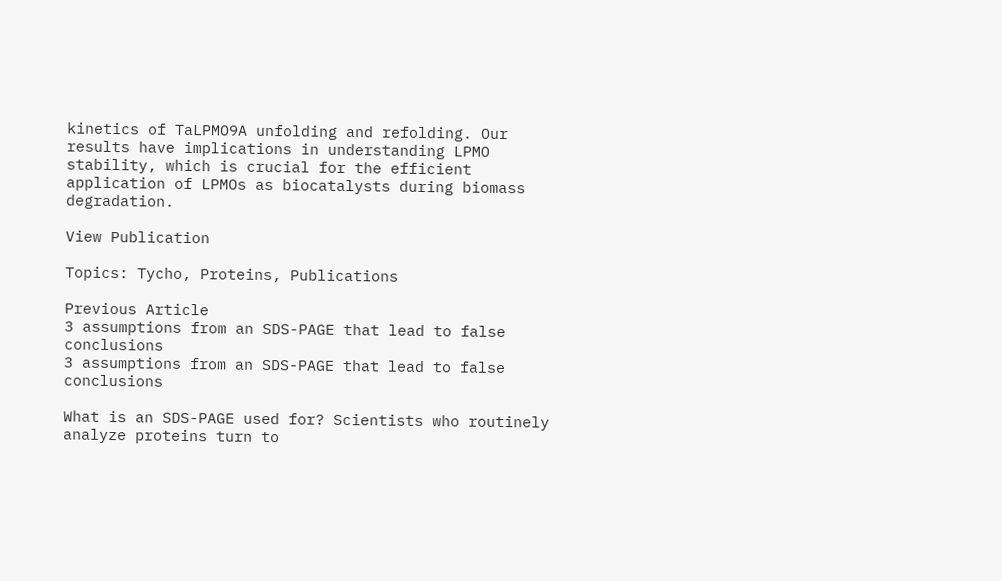kinetics of TaLPMO9A unfolding and refolding. Our results have implications in understanding LPMO stability, which is crucial for the efficient application of LPMOs as biocatalysts during biomass degradation.

View Publication

Topics: Tycho, Proteins, Publications

Previous Article
3 assumptions from an SDS-PAGE that lead to false conclusions
3 assumptions from an SDS-PAGE that lead to false conclusions

What is an SDS-PAGE used for? Scientists who routinely analyze proteins turn to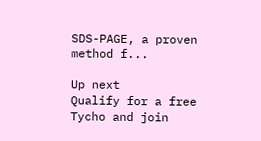SDS-PAGE, a proven method f...

Up next
Qualify for a free Tycho and join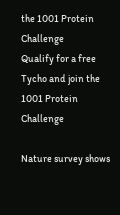the 1001 Protein Challenge
Qualify for a free Tycho and join the 1001 Protein Challenge

Nature survey shows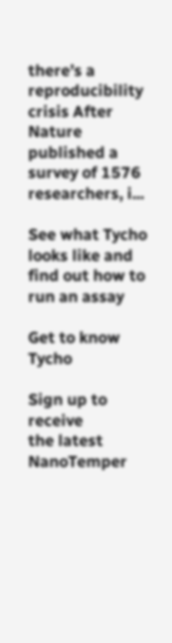there’s a reproducibility crisis After Nature published a survey of 1576 researchers, i...

See what Tycho looks like and find out how to run an assay

Get to know Tycho

Sign up to receive
the latest NanoTemper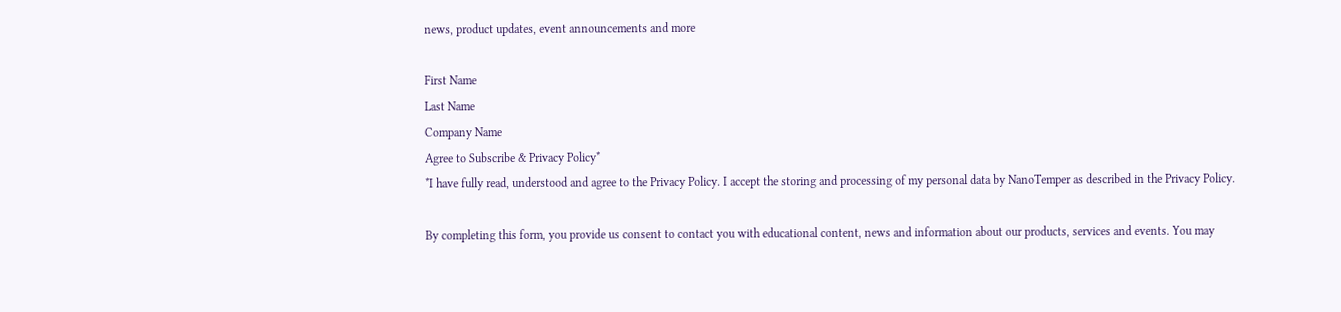news, product updates, event announcements and more

First Name
Last Name
Company Name
Agree to Subscribe & Privacy Policy*
*I have fully read, understood and agree to the Privacy Policy. I accept the storing and processing of my personal data by NanoTemper as described in the Privacy Policy.

By completing this form, you provide us consent to contact you with educational content, news and information about our products, services and events. You may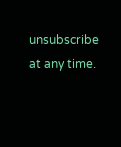unsubscribe at any time.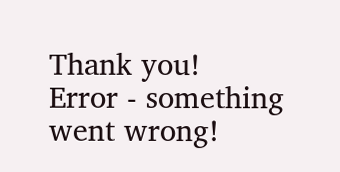Thank you!
Error - something went wrong!